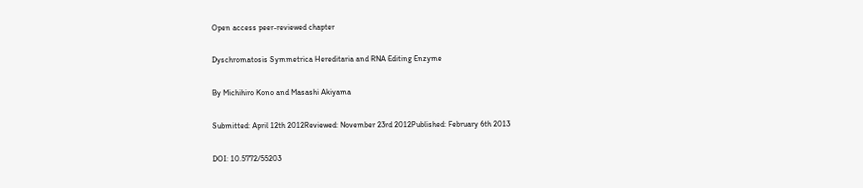Open access peer-reviewed chapter

Dyschromatosis Symmetrica Hereditaria and RNA Editing Enzyme

By Michihiro Kono and Masashi Akiyama

Submitted: April 12th 2012Reviewed: November 23rd 2012Published: February 6th 2013

DOI: 10.5772/55203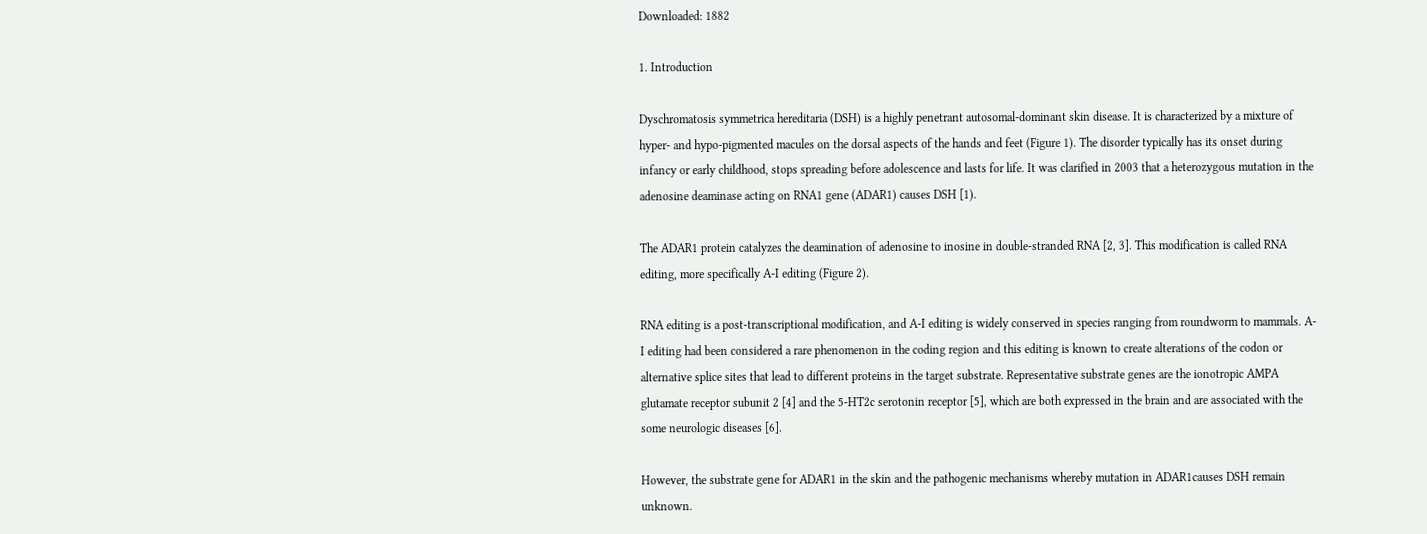Downloaded: 1882

1. Introduction

Dyschromatosis symmetrica hereditaria (DSH) is a highly penetrant autosomal-dominant skin disease. It is characterized by a mixture of hyper- and hypo-pigmented macules on the dorsal aspects of the hands and feet (Figure 1). The disorder typically has its onset during infancy or early childhood, stops spreading before adolescence and lasts for life. It was clarified in 2003 that a heterozygous mutation in the adenosine deaminase acting on RNA1 gene (ADAR1) causes DSH [1).

The ADAR1 protein catalyzes the deamination of adenosine to inosine in double-stranded RNA [2, 3]. This modification is called RNA editing, more specifically A-I editing (Figure 2).

RNA editing is a post-transcriptional modification, and A-I editing is widely conserved in species ranging from roundworm to mammals. A-I editing had been considered a rare phenomenon in the coding region and this editing is known to create alterations of the codon or alternative splice sites that lead to different proteins in the target substrate. Representative substrate genes are the ionotropic AMPA glutamate receptor subunit 2 [4] and the 5-HT2c serotonin receptor [5], which are both expressed in the brain and are associated with the some neurologic diseases [6].

However, the substrate gene for ADAR1 in the skin and the pathogenic mechanisms whereby mutation in ADAR1causes DSH remain unknown.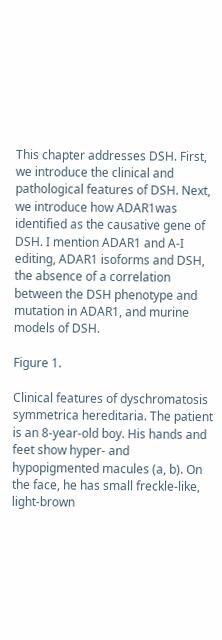This chapter addresses DSH. First, we introduce the clinical and pathological features of DSH. Next, we introduce how ADAR1was identified as the causative gene of DSH. I mention ADAR1 and A-I editing, ADAR1 isoforms and DSH, the absence of a correlation between the DSH phenotype and mutation in ADAR1, and murine models of DSH.

Figure 1.

Clinical features of dyschromatosis symmetrica hereditaria. The patient is an 8-year-old boy. His hands and feet show hyper- and hypopigmented macules (a, b). On the face, he has small freckle-like, light-brown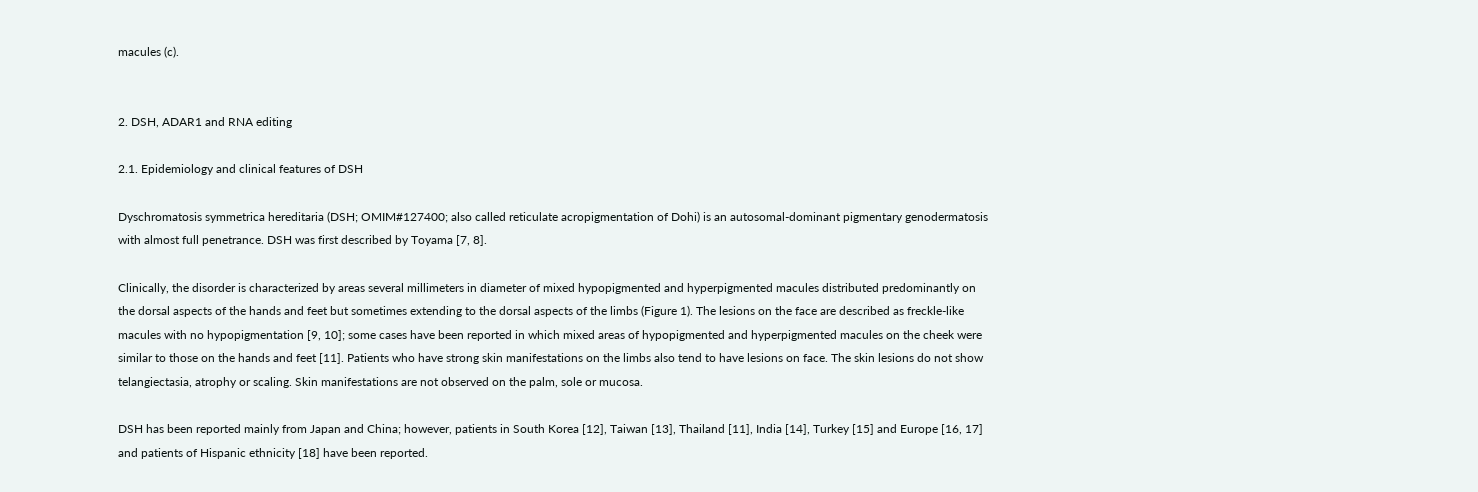macules (c).


2. DSH, ADAR1 and RNA editing

2.1. Epidemiology and clinical features of DSH

Dyschromatosis symmetrica hereditaria (DSH; OMIM#127400; also called reticulate acropigmentation of Dohi) is an autosomal-dominant pigmentary genodermatosis with almost full penetrance. DSH was first described by Toyama [7, 8].

Clinically, the disorder is characterized by areas several millimeters in diameter of mixed hypopigmented and hyperpigmented macules distributed predominantly on the dorsal aspects of the hands and feet but sometimes extending to the dorsal aspects of the limbs (Figure 1). The lesions on the face are described as freckle-like macules with no hypopigmentation [9, 10]; some cases have been reported in which mixed areas of hypopigmented and hyperpigmented macules on the cheek were similar to those on the hands and feet [11]. Patients who have strong skin manifestations on the limbs also tend to have lesions on face. The skin lesions do not show telangiectasia, atrophy or scaling. Skin manifestations are not observed on the palm, sole or mucosa.

DSH has been reported mainly from Japan and China; however, patients in South Korea [12], Taiwan [13], Thailand [11], India [14], Turkey [15] and Europe [16, 17] and patients of Hispanic ethnicity [18] have been reported.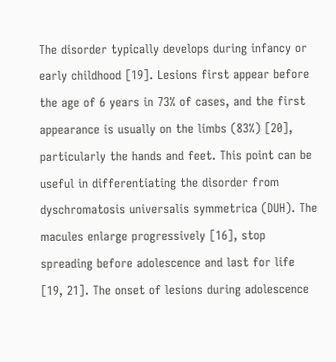The disorder typically develops during infancy or early childhood [19]. Lesions first appear before the age of 6 years in 73% of cases, and the first appearance is usually on the limbs (83%) [20], particularly the hands and feet. This point can be useful in differentiating the disorder from dyschromatosis universalis symmetrica (DUH). The macules enlarge progressively [16], stop spreading before adolescence and last for life [19, 21]. The onset of lesions during adolescence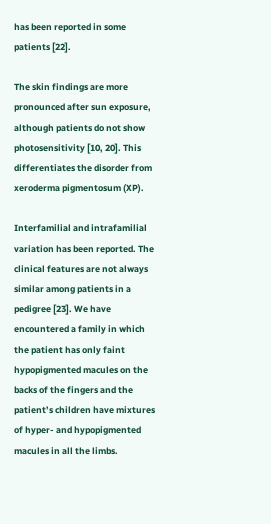has been reported in some patients [22].

The skin findings are more pronounced after sun exposure, although patients do not show photosensitivity [10, 20]. This differentiates the disorder from xeroderma pigmentosum (XP).

Interfamilial and intrafamilial variation has been reported. The clinical features are not always similar among patients in a pedigree [23]. We have encountered a family in which the patient has only faint hypopigmented macules on the backs of the fingers and the patient’s children have mixtures of hyper- and hypopigmented macules in all the limbs.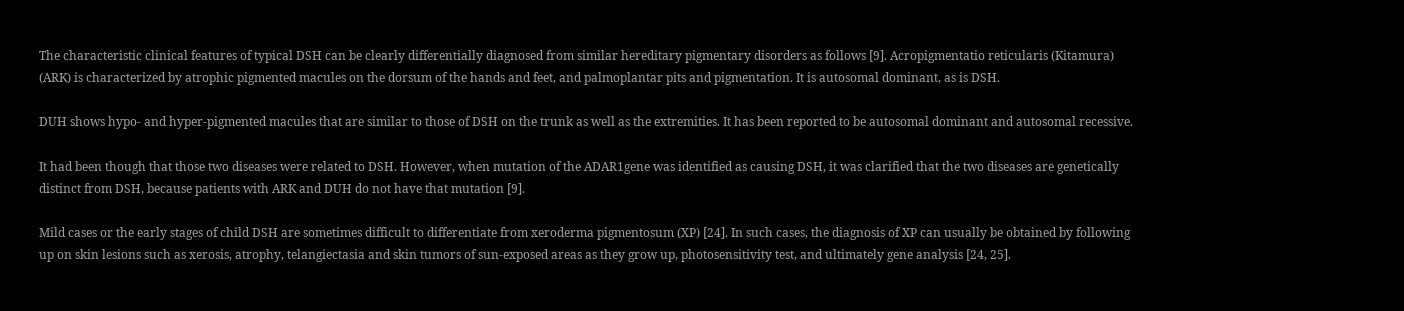The characteristic clinical features of typical DSH can be clearly differentially diagnosed from similar hereditary pigmentary disorders as follows [9]. Acropigmentatio reticularis (Kitamura) (ARK) is characterized by atrophic pigmented macules on the dorsum of the hands and feet, and palmoplantar pits and pigmentation. It is autosomal dominant, as is DSH.

DUH shows hypo- and hyper-pigmented macules that are similar to those of DSH on the trunk as well as the extremities. It has been reported to be autosomal dominant and autosomal recessive.

It had been though that those two diseases were related to DSH. However, when mutation of the ADAR1gene was identified as causing DSH, it was clarified that the two diseases are genetically distinct from DSH, because patients with ARK and DUH do not have that mutation [9].

Mild cases or the early stages of child DSH are sometimes difficult to differentiate from xeroderma pigmentosum (XP) [24]. In such cases, the diagnosis of XP can usually be obtained by following up on skin lesions such as xerosis, atrophy, telangiectasia and skin tumors of sun-exposed areas as they grow up, photosensitivity test, and ultimately gene analysis [24, 25].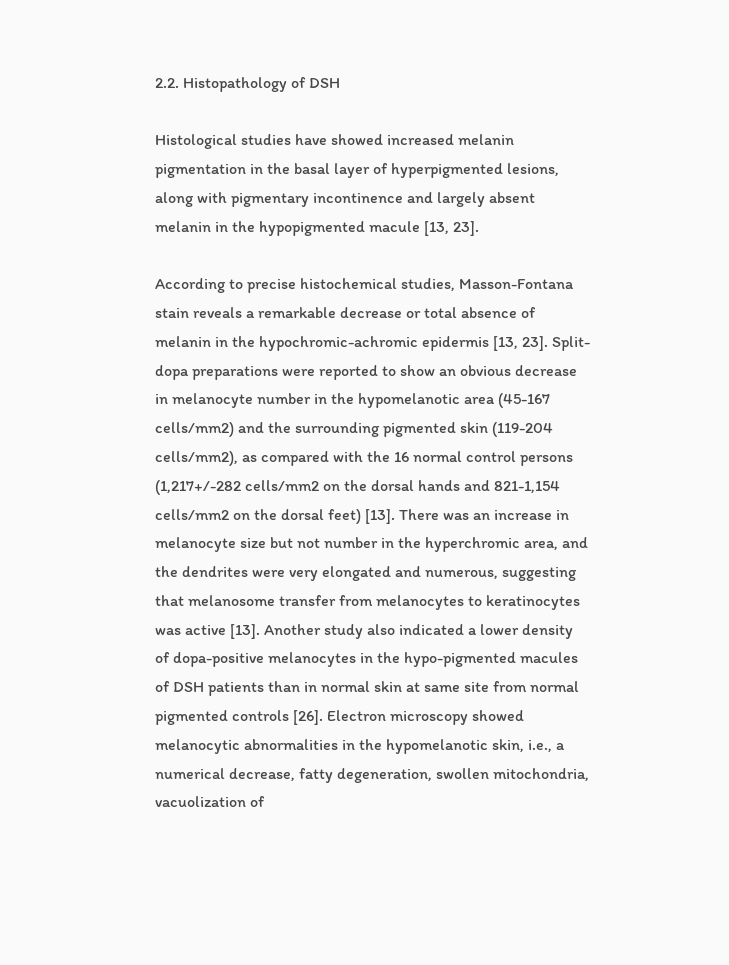2.2. Histopathology of DSH

Histological studies have showed increased melanin pigmentation in the basal layer of hyperpigmented lesions, along with pigmentary incontinence and largely absent melanin in the hypopigmented macule [13, 23].

According to precise histochemical studies, Masson-Fontana stain reveals a remarkable decrease or total absence of melanin in the hypochromic-achromic epidermis [13, 23]. Split-dopa preparations were reported to show an obvious decrease in melanocyte number in the hypomelanotic area (45-167 cells/mm2) and the surrounding pigmented skin (119-204 cells/mm2), as compared with the 16 normal control persons (1,217+/-282 cells/mm2 on the dorsal hands and 821-1,154 cells/mm2 on the dorsal feet) [13]. There was an increase in melanocyte size but not number in the hyperchromic area, and the dendrites were very elongated and numerous, suggesting that melanosome transfer from melanocytes to keratinocytes was active [13]. Another study also indicated a lower density of dopa-positive melanocytes in the hypo-pigmented macules of DSH patients than in normal skin at same site from normal pigmented controls [26]. Electron microscopy showed melanocytic abnormalities in the hypomelanotic skin, i.e., a numerical decrease, fatty degeneration, swollen mitochondria, vacuolization of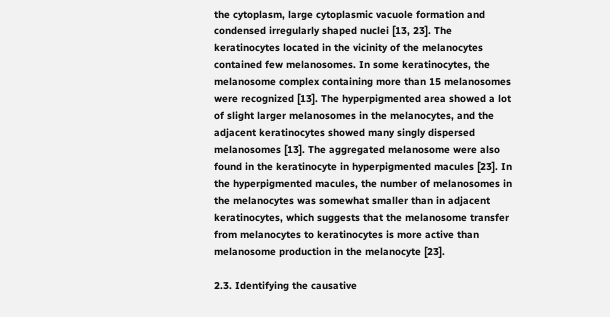the cytoplasm, large cytoplasmic vacuole formation and condensed irregularly shaped nuclei [13, 23]. The keratinocytes located in the vicinity of the melanocytes contained few melanosomes. In some keratinocytes, the melanosome complex containing more than 15 melanosomes were recognized [13]. The hyperpigmented area showed a lot of slight larger melanosomes in the melanocytes, and the adjacent keratinocytes showed many singly dispersed melanosomes [13]. The aggregated melanosome were also found in the keratinocyte in hyperpigmented macules [23]. In the hyperpigmented macules, the number of melanosomes in the melanocytes was somewhat smaller than in adjacent keratinocytes, which suggests that the melanosome transfer from melanocytes to keratinocytes is more active than melanosome production in the melanocyte [23].

2.3. Identifying the causative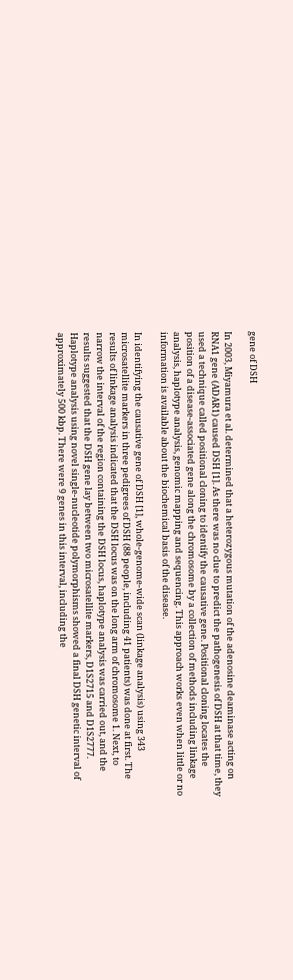gene of DSH

In 2003, Miyamura et al. determined that a heterozygous mutation of the adenosine deaminase acting on RNA1 gene (ADAR1) caused DSH [1]. As there was no clue to predict the pathogenesis of DSH at that time, they used a technique called positional cloning to identify the causative gene. Positional cloning locates the position of a disease-associated gene along the chromosome by a collection of methods including linkage analysis, haplotype analysis, genomic mapping and sequencing. This approach works even when little or no information is available about the biochemical basis of the disease.

In identifying the causative gene of DSH [1], whole-genome-wide scan (linkage analysis) using 343 microsatellite markers in three pedigrees of DSH (88 people, including 41 patients) was done at first. The results of linkage analysis indicated that the DSH locus was on the long arm of chromosome 1. Next, to narrow the interval of the region containing the DSH locus, haplotype analysis was carried out, and the results suggested that the DSH gene lay between two microsatellite markers, D1S2715 and D1S2777. Haplotype analysis using novel single-nucleotide polymorphisms showed a final DSH genetic interval of approximately 500 kbp. There were 9 genes in this interval, including the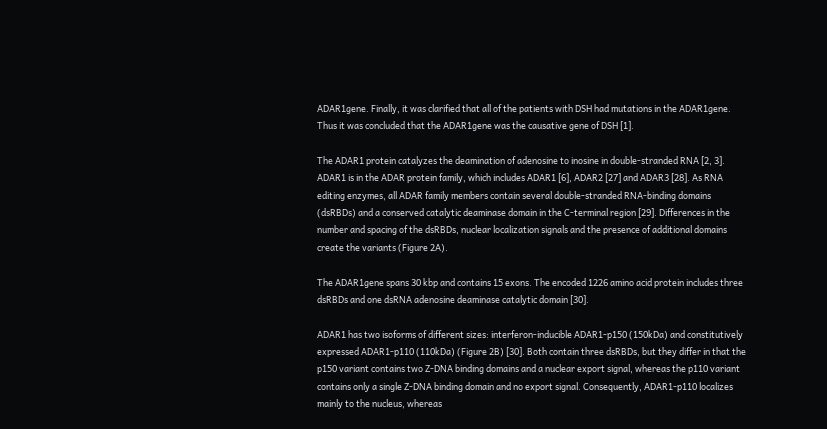ADAR1gene. Finally, it was clarified that all of the patients with DSH had mutations in the ADAR1gene. Thus it was concluded that the ADAR1gene was the causative gene of DSH [1].

The ADAR1 protein catalyzes the deamination of adenosine to inosine in double-stranded RNA [2, 3]. ADAR1 is in the ADAR protein family, which includes ADAR1 [6], ADAR2 [27] and ADAR3 [28]. As RNA editing enzymes, all ADAR family members contain several double-stranded RNA-binding domains (dsRBDs) and a conserved catalytic deaminase domain in the C-terminal region [29]. Differences in the number and spacing of the dsRBDs, nuclear localization signals and the presence of additional domains create the variants (Figure 2A).

The ADAR1gene spans 30 kbp and contains 15 exons. The encoded 1226 amino acid protein includes three dsRBDs and one dsRNA adenosine deaminase catalytic domain [30].

ADAR1 has two isoforms of different sizes: interferon-inducible ADAR1-p150 (150kDa) and constitutively expressed ADAR1-p110 (110kDa) (Figure 2B) [30]. Both contain three dsRBDs, but they differ in that the p150 variant contains two Z-DNA binding domains and a nuclear export signal, whereas the p110 variant contains only a single Z-DNA binding domain and no export signal. Consequently, ADAR1-p110 localizes mainly to the nucleus, whereas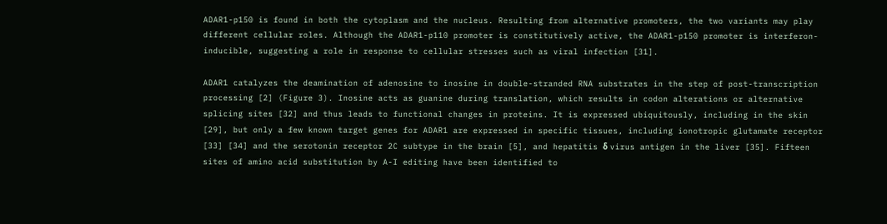ADAR1-p150 is found in both the cytoplasm and the nucleus. Resulting from alternative promoters, the two variants may play different cellular roles. Although the ADAR1-p110 promoter is constitutively active, the ADAR1-p150 promoter is interferon-inducible, suggesting a role in response to cellular stresses such as viral infection [31].

ADAR1 catalyzes the deamination of adenosine to inosine in double-stranded RNA substrates in the step of post-transcription processing [2] (Figure 3). Inosine acts as guanine during translation, which results in codon alterations or alternative splicing sites [32] and thus leads to functional changes in proteins. It is expressed ubiquitously, including in the skin [29], but only a few known target genes for ADAR1 are expressed in specific tissues, including ionotropic glutamate receptor [33] [34] and the serotonin receptor 2C subtype in the brain [5], and hepatitis δ virus antigen in the liver [35]. Fifteen sites of amino acid substitution by A-I editing have been identified to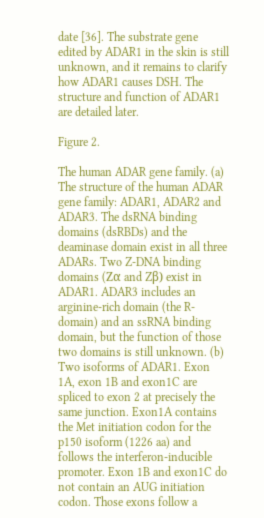date [36]. The substrate gene edited by ADAR1 in the skin is still unknown, and it remains to clarify how ADAR1 causes DSH. The structure and function of ADAR1 are detailed later.

Figure 2.

The human ADAR gene family. (a) The structure of the human ADAR gene family: ADAR1, ADAR2 and ADAR3. The dsRNA binding domains (dsRBDs) and the deaminase domain exist in all three ADARs. Two Z-DNA binding domains (Zα and Zβ) exist in ADAR1. ADAR3 includes an arginine-rich domain (the R-domain) and an ssRNA binding domain, but the function of those two domains is still unknown. (b) Two isoforms of ADAR1. Exon 1A, exon 1B and exon1C are spliced to exon 2 at precisely the same junction. Exon1A contains the Met initiation codon for the p150 isoform (1226 aa) and follows the interferon-inducible promoter. Exon 1B and exon1C do not contain an AUG initiation codon. Those exons follow a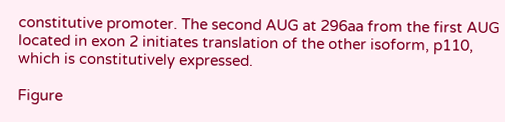constitutive promoter. The second AUG at 296aa from the first AUG located in exon 2 initiates translation of the other isoform, p110, which is constitutively expressed.

Figure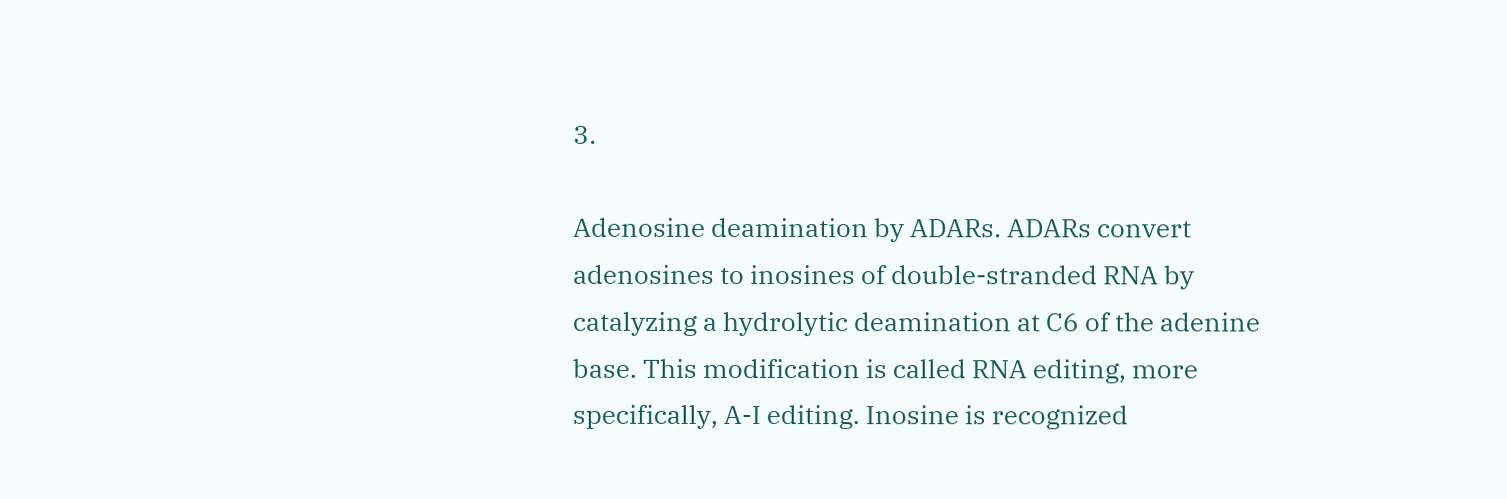3.

Adenosine deamination by ADARs. ADARs convert adenosines to inosines of double-stranded RNA by catalyzing a hydrolytic deamination at C6 of the adenine base. This modification is called RNA editing, more specifically, A-I editing. Inosine is recognized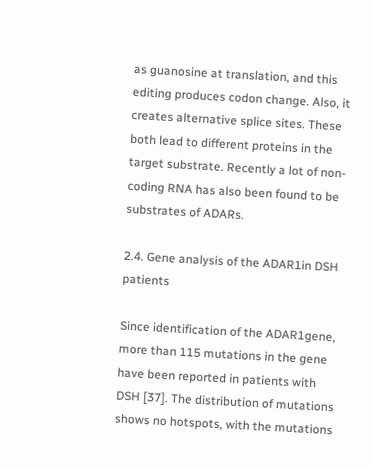as guanosine at translation, and this editing produces codon change. Also, it creates alternative splice sites. These both lead to different proteins in the target substrate. Recently a lot of non-coding RNA has also been found to be substrates of ADARs.

2.4. Gene analysis of the ADAR1in DSH patients

Since identification of the ADAR1gene, more than 115 mutations in the gene have been reported in patients with DSH [37]. The distribution of mutations shows no hotspots, with the mutations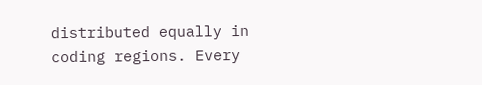distributed equally in coding regions. Every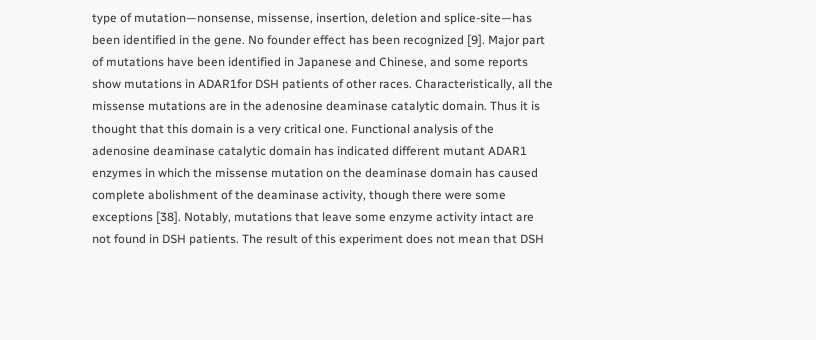type of mutation—nonsense, missense, insertion, deletion and splice-site—has been identified in the gene. No founder effect has been recognized [9]. Major part of mutations have been identified in Japanese and Chinese, and some reports show mutations in ADAR1for DSH patients of other races. Characteristically, all the missense mutations are in the adenosine deaminase catalytic domain. Thus it is thought that this domain is a very critical one. Functional analysis of the adenosine deaminase catalytic domain has indicated different mutant ADAR1 enzymes in which the missense mutation on the deaminase domain has caused complete abolishment of the deaminase activity, though there were some exceptions [38]. Notably, mutations that leave some enzyme activity intact are not found in DSH patients. The result of this experiment does not mean that DSH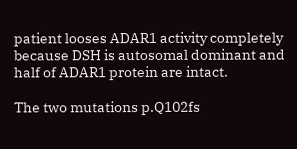patient looses ADAR1 activity completely because DSH is autosomal dominant and half of ADAR1 protein are intact.

The two mutations p.Q102fs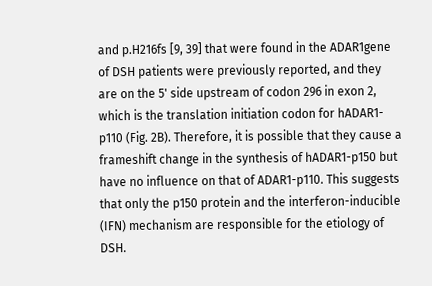and p.H216fs [9, 39] that were found in the ADAR1gene of DSH patients were previously reported, and they are on the 5' side upstream of codon 296 in exon 2, which is the translation initiation codon for hADAR1-p110 (Fig. 2B). Therefore, it is possible that they cause a frameshift change in the synthesis of hADAR1-p150 but have no influence on that of ADAR1-p110. This suggests that only the p150 protein and the interferon-inducible (IFN) mechanism are responsible for the etiology of DSH.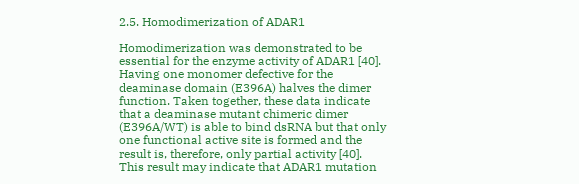2.5. Homodimerization of ADAR1

Homodimerization was demonstrated to be essential for the enzyme activity of ADAR1 [40]. Having one monomer defective for the deaminase domain (E396A) halves the dimer function. Taken together, these data indicate that a deaminase mutant chimeric dimer (E396A/WT) is able to bind dsRNA but that only one functional active site is formed and the result is, therefore, only partial activity [40]. This result may indicate that ADAR1 mutation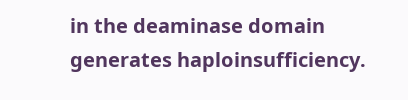in the deaminase domain generates haploinsufficiency.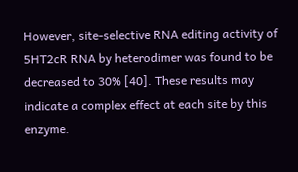However, site-selective RNA editing activity of 5HT2cR RNA by heterodimer was found to be decreased to 30% [40]. These results may indicate a complex effect at each site by this enzyme.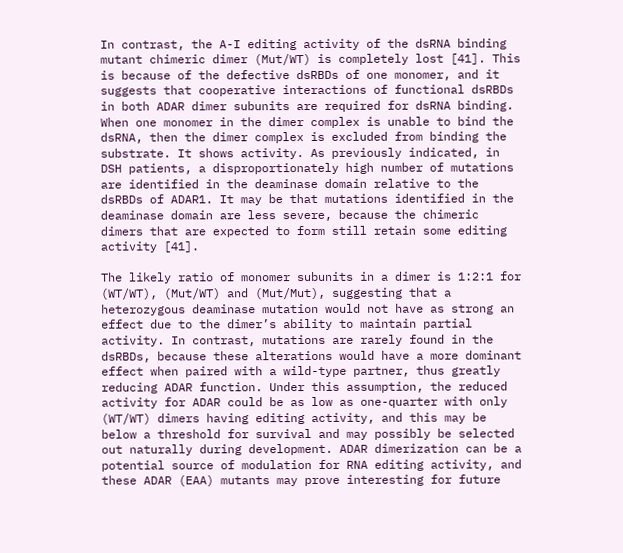In contrast, the A-I editing activity of the dsRNA binding mutant chimeric dimer (Mut/WT) is completely lost [41]. This is because of the defective dsRBDs of one monomer, and it suggests that cooperative interactions of functional dsRBDs in both ADAR dimer subunits are required for dsRNA binding. When one monomer in the dimer complex is unable to bind the dsRNA, then the dimer complex is excluded from binding the substrate. It shows activity. As previously indicated, in DSH patients, a disproportionately high number of mutations are identified in the deaminase domain relative to the dsRBDs of ADAR1. It may be that mutations identified in the deaminase domain are less severe, because the chimeric dimers that are expected to form still retain some editing activity [41].

The likely ratio of monomer subunits in a dimer is 1:2:1 for (WT/WT), (Mut/WT) and (Mut/Mut), suggesting that a heterozygous deaminase mutation would not have as strong an effect due to the dimer’s ability to maintain partial activity. In contrast, mutations are rarely found in the dsRBDs, because these alterations would have a more dominant effect when paired with a wild-type partner, thus greatly reducing ADAR function. Under this assumption, the reduced activity for ADAR could be as low as one-quarter with only (WT/WT) dimers having editing activity, and this may be below a threshold for survival and may possibly be selected out naturally during development. ADAR dimerization can be a potential source of modulation for RNA editing activity, and these ADAR (EAA) mutants may prove interesting for future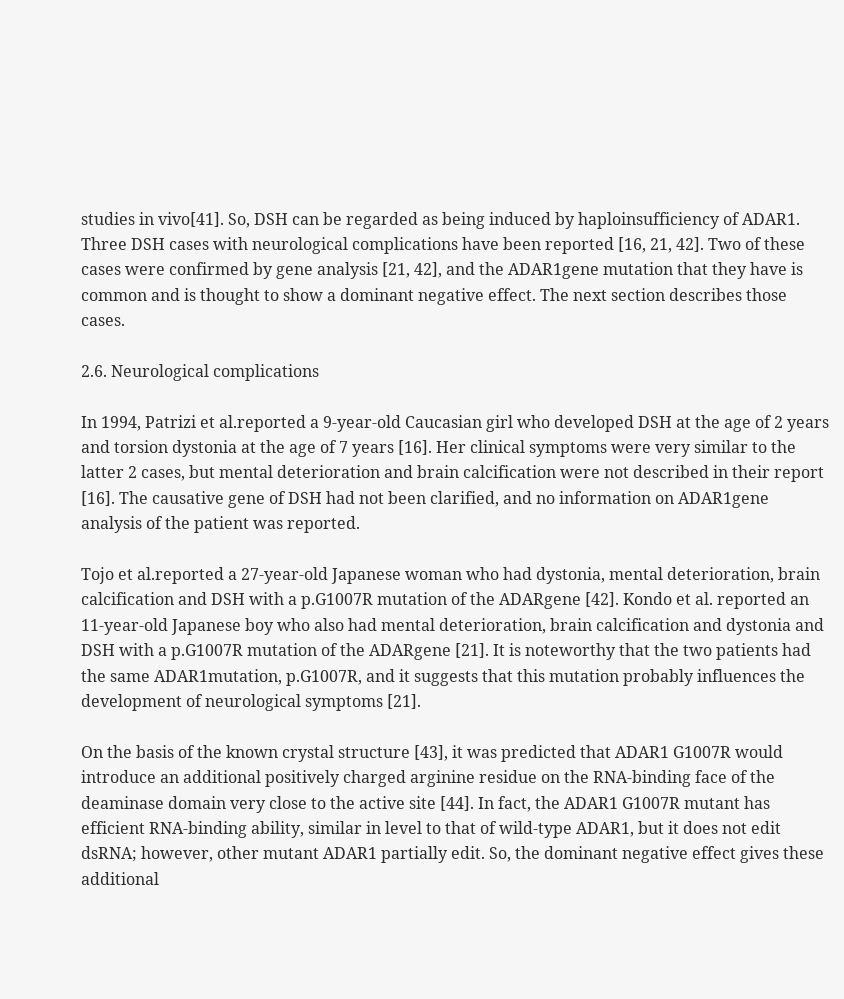studies in vivo[41]. So, DSH can be regarded as being induced by haploinsufficiency of ADAR1. Three DSH cases with neurological complications have been reported [16, 21, 42]. Two of these cases were confirmed by gene analysis [21, 42], and the ADAR1gene mutation that they have is common and is thought to show a dominant negative effect. The next section describes those cases.

2.6. Neurological complications

In 1994, Patrizi et al.reported a 9-year-old Caucasian girl who developed DSH at the age of 2 years and torsion dystonia at the age of 7 years [16]. Her clinical symptoms were very similar to the latter 2 cases, but mental deterioration and brain calcification were not described in their report [16]. The causative gene of DSH had not been clarified, and no information on ADAR1gene analysis of the patient was reported.

Tojo et al.reported a 27-year-old Japanese woman who had dystonia, mental deterioration, brain calcification and DSH with a p.G1007R mutation of the ADARgene [42]. Kondo et al. reported an 11-year-old Japanese boy who also had mental deterioration, brain calcification and dystonia and DSH with a p.G1007R mutation of the ADARgene [21]. It is noteworthy that the two patients had the same ADAR1mutation, p.G1007R, and it suggests that this mutation probably influences the development of neurological symptoms [21].

On the basis of the known crystal structure [43], it was predicted that ADAR1 G1007R would introduce an additional positively charged arginine residue on the RNA-binding face of the deaminase domain very close to the active site [44]. In fact, the ADAR1 G1007R mutant has efficient RNA-binding ability, similar in level to that of wild-type ADAR1, but it does not edit dsRNA; however, other mutant ADAR1 partially edit. So, the dominant negative effect gives these additional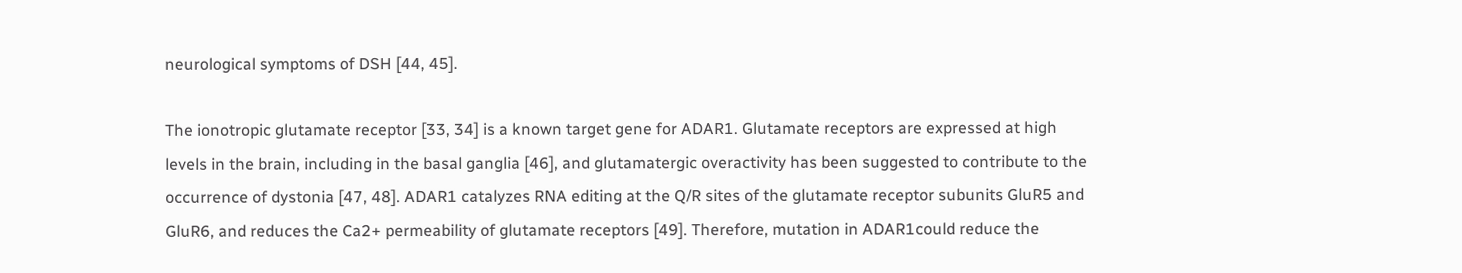neurological symptoms of DSH [44, 45].

The ionotropic glutamate receptor [33, 34] is a known target gene for ADAR1. Glutamate receptors are expressed at high levels in the brain, including in the basal ganglia [46], and glutamatergic overactivity has been suggested to contribute to the occurrence of dystonia [47, 48]. ADAR1 catalyzes RNA editing at the Q/R sites of the glutamate receptor subunits GluR5 and GluR6, and reduces the Ca2+ permeability of glutamate receptors [49]. Therefore, mutation in ADAR1could reduce the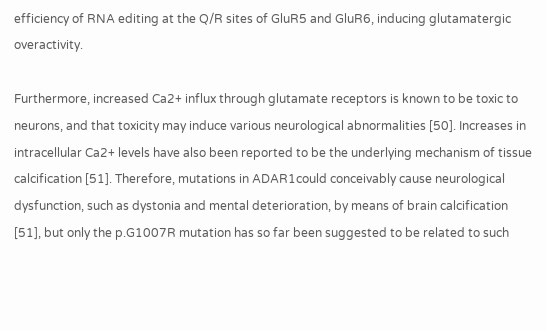efficiency of RNA editing at the Q/R sites of GluR5 and GluR6, inducing glutamatergic overactivity.

Furthermore, increased Ca2+ influx through glutamate receptors is known to be toxic to neurons, and that toxicity may induce various neurological abnormalities [50]. Increases in intracellular Ca2+ levels have also been reported to be the underlying mechanism of tissue calcification [51]. Therefore, mutations in ADAR1could conceivably cause neurological dysfunction, such as dystonia and mental deterioration, by means of brain calcification [51], but only the p.G1007R mutation has so far been suggested to be related to such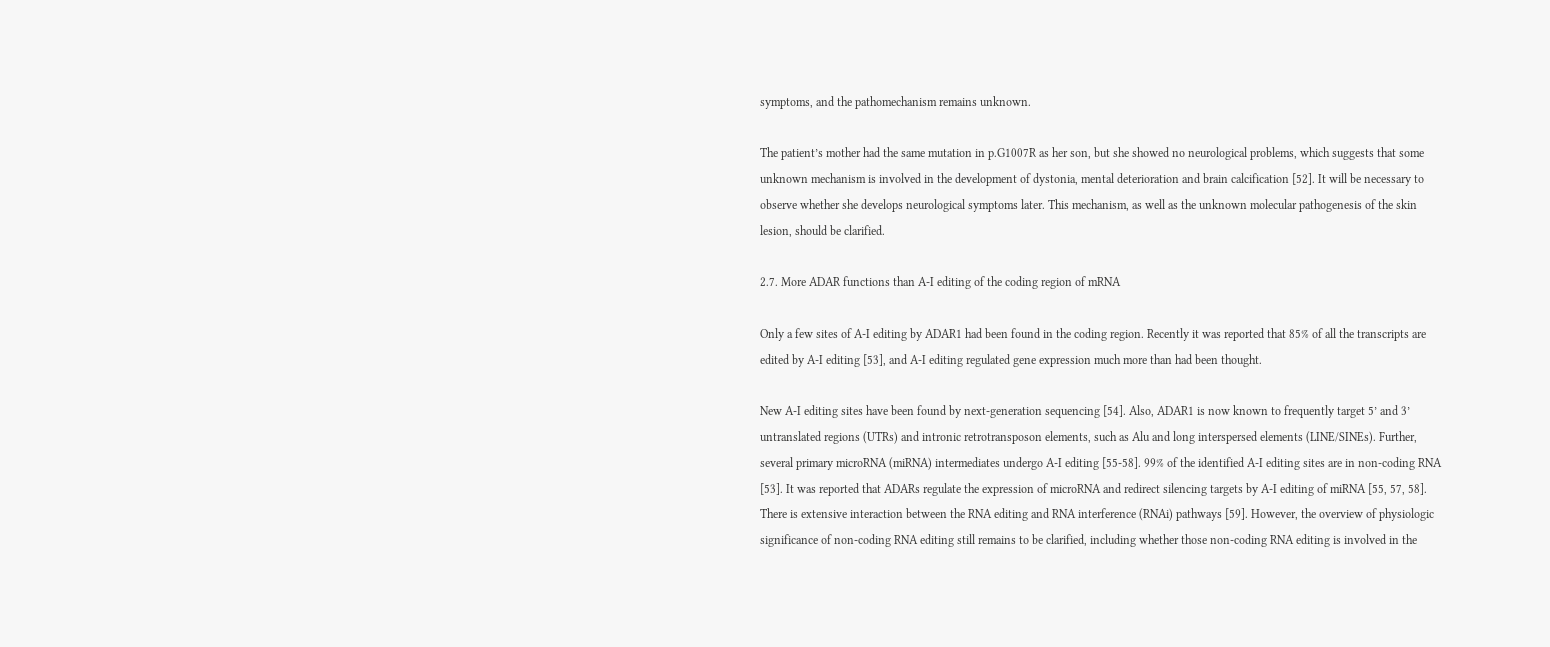symptoms, and the pathomechanism remains unknown.

The patient’s mother had the same mutation in p.G1007R as her son, but she showed no neurological problems, which suggests that some unknown mechanism is involved in the development of dystonia, mental deterioration and brain calcification [52]. It will be necessary to observe whether she develops neurological symptoms later. This mechanism, as well as the unknown molecular pathogenesis of the skin lesion, should be clarified.

2.7. More ADAR functions than A-I editing of the coding region of mRNA

Only a few sites of A-I editing by ADAR1 had been found in the coding region. Recently it was reported that 85% of all the transcripts are edited by A-I editing [53], and A-I editing regulated gene expression much more than had been thought.

New A-I editing sites have been found by next-generation sequencing [54]. Also, ADAR1 is now known to frequently target 5’ and 3’ untranslated regions (UTRs) and intronic retrotransposon elements, such as Alu and long interspersed elements (LINE/SINEs). Further, several primary microRNA (miRNA) intermediates undergo A-I editing [55-58]. 99% of the identified A-I editing sites are in non-coding RNA [53]. It was reported that ADARs regulate the expression of microRNA and redirect silencing targets by A-I editing of miRNA [55, 57, 58]. There is extensive interaction between the RNA editing and RNA interference (RNAi) pathways [59]. However, the overview of physiologic significance of non-coding RNA editing still remains to be clarified, including whether those non-coding RNA editing is involved in the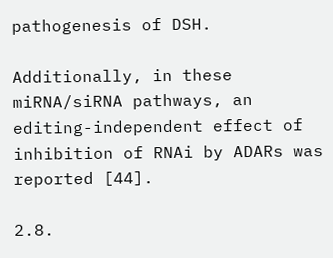pathogenesis of DSH.

Additionally, in these miRNA/siRNA pathways, an editing-independent effect of inhibition of RNAi by ADARs was reported [44].

2.8.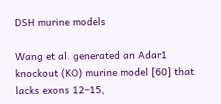DSH murine models

Wang et al. generated an Adar1 knockout (KO) murine model [60] that lacks exons 12–15,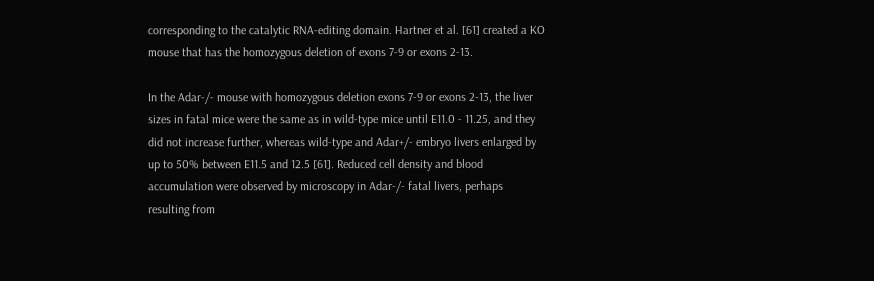corresponding to the catalytic RNA-editing domain. Hartner et al. [61] created a KO mouse that has the homozygous deletion of exons 7-9 or exons 2-13.

In the Adar-/- mouse with homozygous deletion exons 7-9 or exons 2-13, the liver sizes in fatal mice were the same as in wild-type mice until E11.0 - 11.25, and they did not increase further, whereas wild-type and Adar+/- embryo livers enlarged by up to 50% between E11.5 and 12.5 [61]. Reduced cell density and blood accumulation were observed by microscopy in Adar-/- fatal livers, perhaps resulting from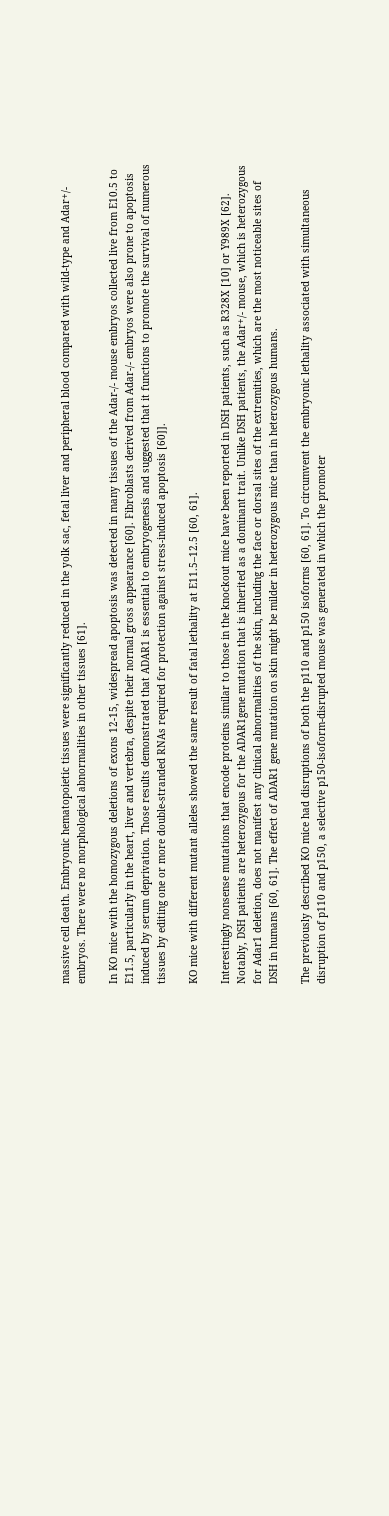massive cell death. Embryonic hematopoietic tissues were significantly reduced in the yolk sac, fetal liver and peripheral blood compared with wild-type and Adar+/- embryos. There were no morphological abnormalities in other tissues [61].

In KO mice with the homozygous deletions of exons 12-15, widespread apoptosis was detected in many tissues of the Adar-/- mouse embryos collected live from E10.5 to E11.5, particularly in the heart, liver and vertebra, despite their normal gross appearance [60]. Fibroblasts derived from Adar-/- embryos were also prone to apoptosis induced by serum deprivation. Those results demonstrated that ADAR1 is essential to embryogenesis and suggested that it functions to promote the survival of numerous tissues by editing one or more double-stranded RNAs required for protection against stress-induced apoptosis [60]].

KO mice with different mutant alleles showed the same result of fatal lethality at E11.5–12.5 [60, 61].

Interestingly nonsense mutations that encode proteins similar to those in the knockout mice have been reported in DSH patients, such as R328X [10] or Y989X [62]. Notably, DSH patients are heterozygous for the ADAR1gene mutation that is inherited as a dominant trait. Unlike DSH patients, the Adar+/- mouse, which is heterozygous for Adar1 deletion, does not manifest any clinical abnormalities of the skin, including the face or dorsal sites of the extremities, which are the most noticeable sites of DSH in humans [60, 61]. The effect of ADAR1 gene mutation on skin might be milder in heterozygous mice than in heterozygous humans.

The previously described KO mice had disruptions of both the p110 and p150 isoforms [60, 61]. To circumvent the embryonic lethality associated with simultaneous disruption of p110 and p150, a selective p150-isoform-disrupted mouse was generated in which the promoter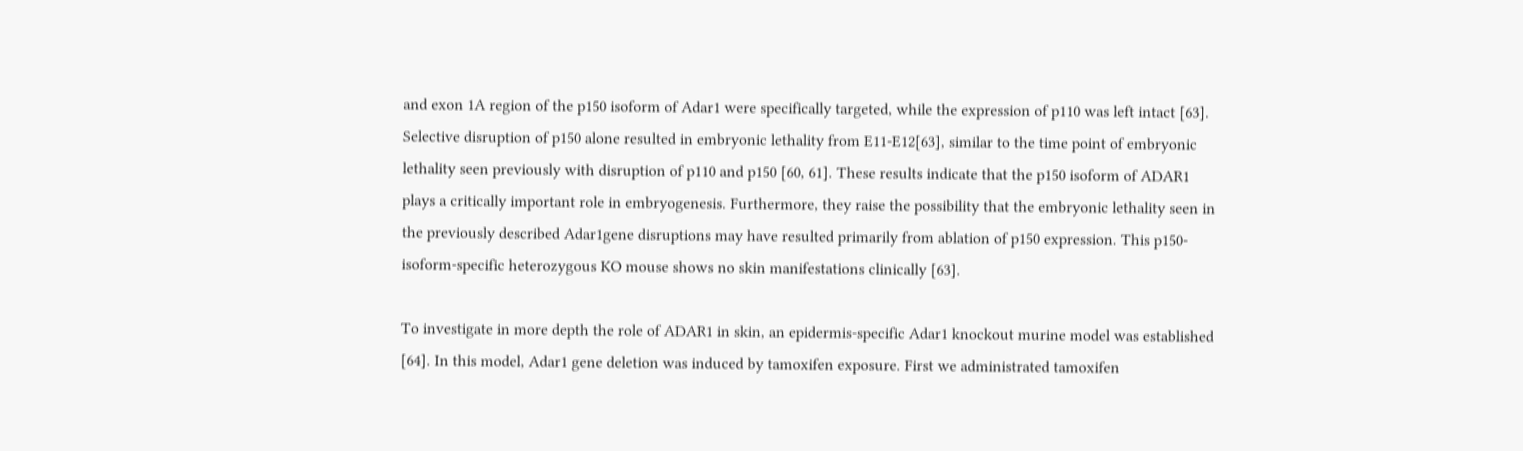and exon 1A region of the p150 isoform of Adar1 were specifically targeted, while the expression of p110 was left intact [63]. Selective disruption of p150 alone resulted in embryonic lethality from E11-E12[63], similar to the time point of embryonic lethality seen previously with disruption of p110 and p150 [60, 61]. These results indicate that the p150 isoform of ADAR1 plays a critically important role in embryogenesis. Furthermore, they raise the possibility that the embryonic lethality seen in the previously described Adar1gene disruptions may have resulted primarily from ablation of p150 expression. This p150-isoform-specific heterozygous KO mouse shows no skin manifestations clinically [63].

To investigate in more depth the role of ADAR1 in skin, an epidermis-specific Adar1 knockout murine model was established [64]. In this model, Adar1 gene deletion was induced by tamoxifen exposure. First we administrated tamoxifen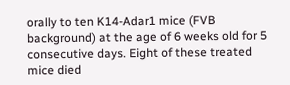orally to ten K14-Adar1 mice (FVB background) at the age of 6 weeks old for 5 consecutive days. Eight of these treated mice died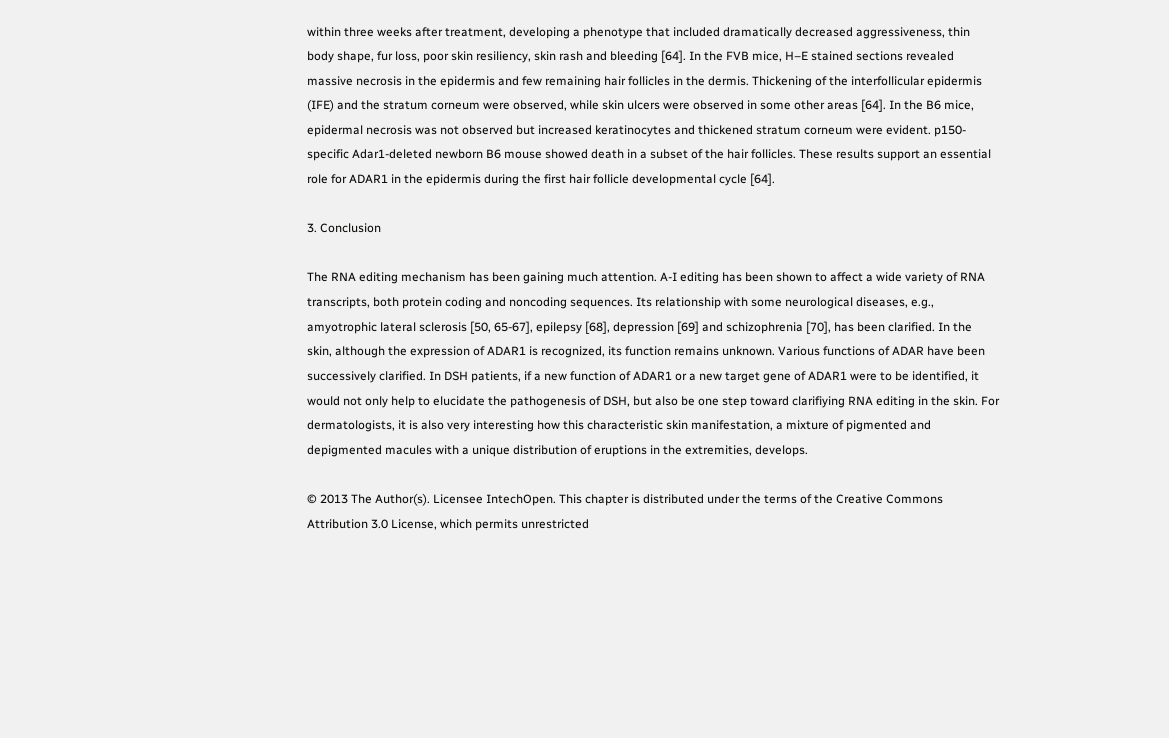within three weeks after treatment, developing a phenotype that included dramatically decreased aggressiveness, thin body shape, fur loss, poor skin resiliency, skin rash and bleeding [64]. In the FVB mice, H–E stained sections revealed massive necrosis in the epidermis and few remaining hair follicles in the dermis. Thickening of the interfollicular epidermis (IFE) and the stratum corneum were observed, while skin ulcers were observed in some other areas [64]. In the B6 mice, epidermal necrosis was not observed but increased keratinocytes and thickened stratum corneum were evident. p150-specific Adar1-deleted newborn B6 mouse showed death in a subset of the hair follicles. These results support an essential role for ADAR1 in the epidermis during the first hair follicle developmental cycle [64].

3. Conclusion

The RNA editing mechanism has been gaining much attention. A-I editing has been shown to affect a wide variety of RNA transcripts, both protein coding and noncoding sequences. Its relationship with some neurological diseases, e.g., amyotrophic lateral sclerosis [50, 65-67], epilepsy [68], depression [69] and schizophrenia [70], has been clarified. In the skin, although the expression of ADAR1 is recognized, its function remains unknown. Various functions of ADAR have been successively clarified. In DSH patients, if a new function of ADAR1 or a new target gene of ADAR1 were to be identified, it would not only help to elucidate the pathogenesis of DSH, but also be one step toward clarifiying RNA editing in the skin. For dermatologists, it is also very interesting how this characteristic skin manifestation, a mixture of pigmented and depigmented macules with a unique distribution of eruptions in the extremities, develops.

© 2013 The Author(s). Licensee IntechOpen. This chapter is distributed under the terms of the Creative Commons Attribution 3.0 License, which permits unrestricted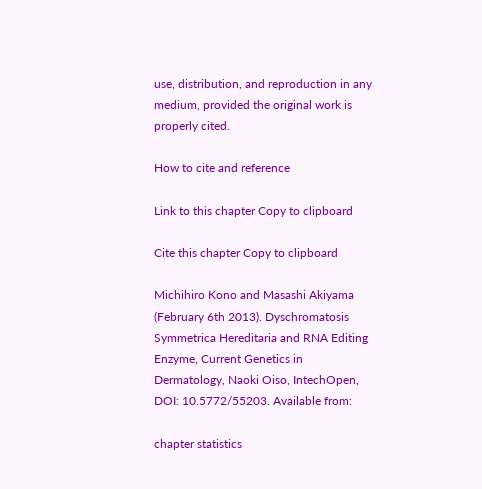use, distribution, and reproduction in any medium, provided the original work is properly cited.

How to cite and reference

Link to this chapter Copy to clipboard

Cite this chapter Copy to clipboard

Michihiro Kono and Masashi Akiyama (February 6th 2013). Dyschromatosis Symmetrica Hereditaria and RNA Editing Enzyme, Current Genetics in Dermatology, Naoki Oiso, IntechOpen, DOI: 10.5772/55203. Available from:

chapter statistics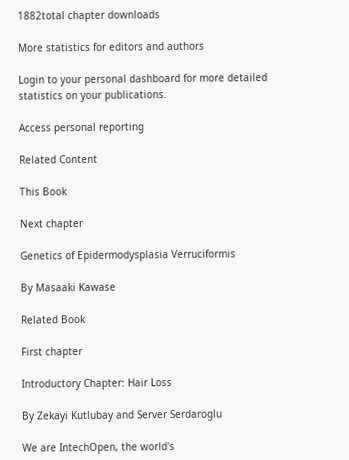1882total chapter downloads

More statistics for editors and authors

Login to your personal dashboard for more detailed statistics on your publications.

Access personal reporting

Related Content

This Book

Next chapter

Genetics of Epidermodysplasia Verruciformis

By Masaaki Kawase

Related Book

First chapter

Introductory Chapter: Hair Loss

By Zekayi Kutlubay and Server Serdaroglu

We are IntechOpen, the world's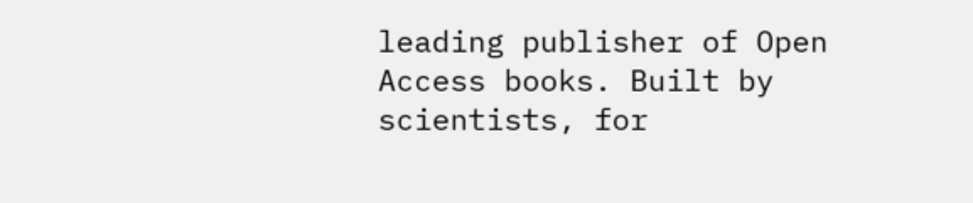leading publisher of Open Access books. Built by scientists, for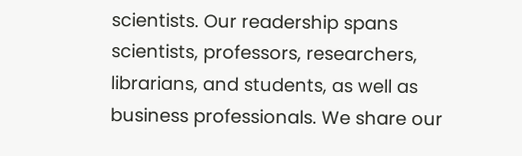scientists. Our readership spans scientists, professors, researchers, librarians, and students, as well as business professionals. We share our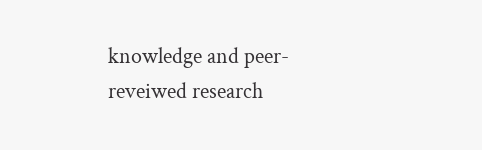knowledge and peer-reveiwed research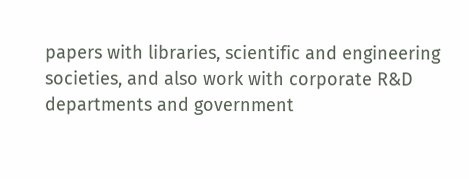papers with libraries, scientific and engineering societies, and also work with corporate R&D departments and government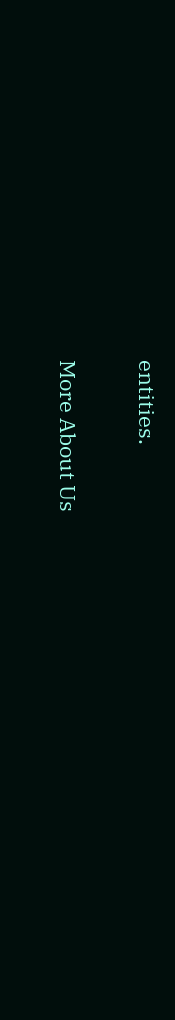entities.

More About Us